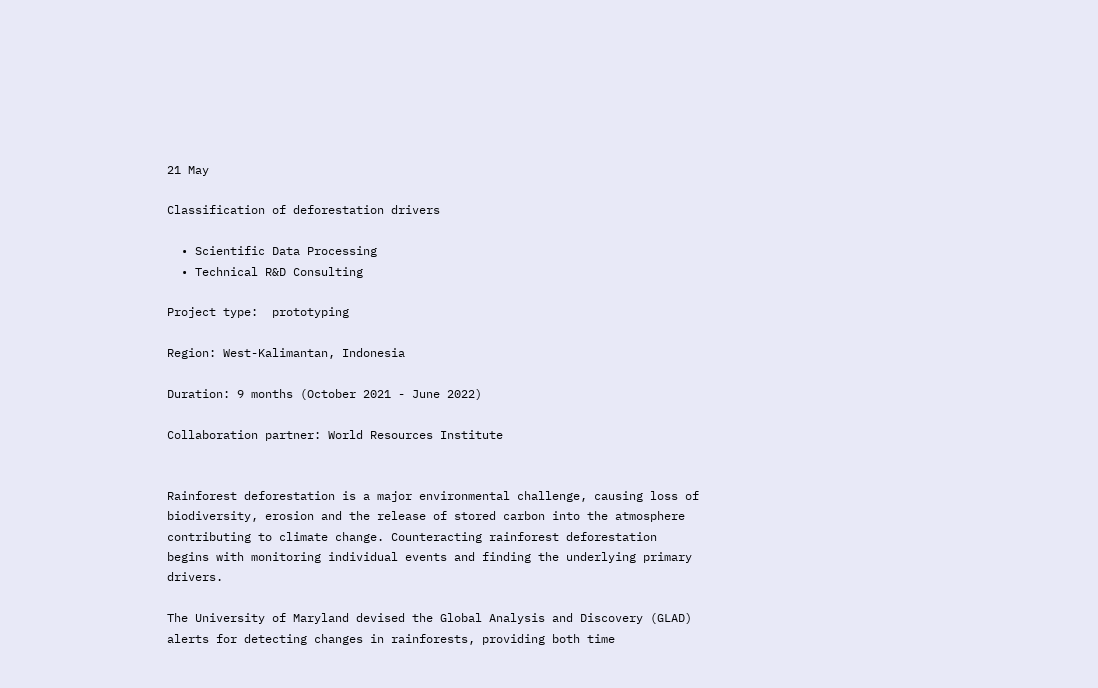21 May

Classification of deforestation drivers

  • Scientific Data Processing
  • Technical R&D Consulting

Project type:  prototyping

Region: West-Kalimantan, Indonesia

Duration: 9 months (October 2021 - June 2022)

Collaboration partner: World Resources Institute


Rainforest deforestation is a major environmental challenge, causing loss of biodiversity, erosion and the release of stored carbon into the atmosphere contributing to climate change. Counteracting rainforest deforestation begins with monitoring individual events and finding the underlying primary drivers.

The University of Maryland devised the Global Analysis and Discovery (GLAD) alerts for detecting changes in rainforests, providing both time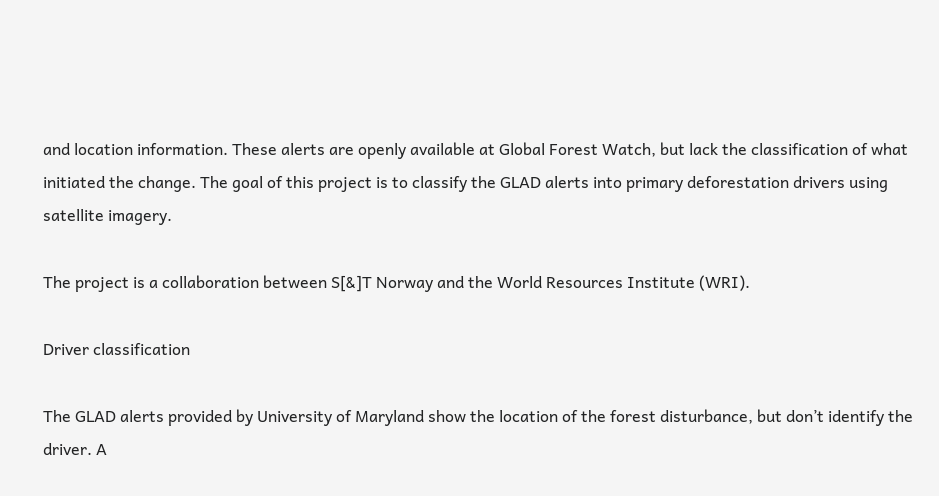and location information. These alerts are openly available at Global Forest Watch, but lack the classification of what initiated the change. The goal of this project is to classify the GLAD alerts into primary deforestation drivers using satellite imagery.

The project is a collaboration between S[&]T Norway and the World Resources Institute (WRI).

Driver classification

The GLAD alerts provided by University of Maryland show the location of the forest disturbance, but don’t identify the driver. A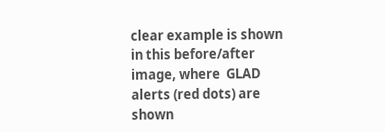clear example is shown in this before/after image, where  GLAD alerts (red dots) are shown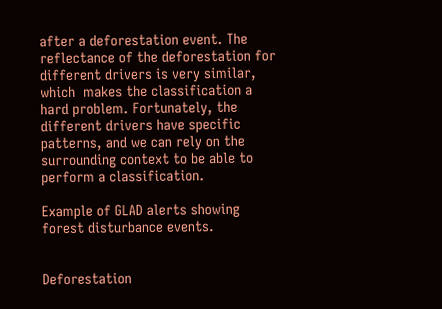after a deforestation event. The reflectance of the deforestation for different drivers is very similar, which  makes the classification a hard problem. Fortunately, the different drivers have specific patterns, and we can rely on the surrounding context to be able to perform a classification.

Example of GLAD alerts showing  forest disturbance events.


Deforestation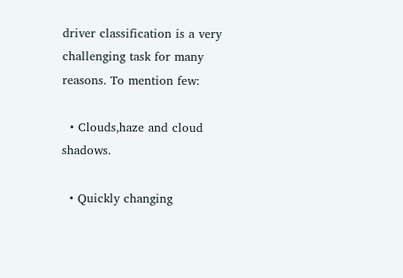driver classification is a very challenging task for many reasons. To mention few:

  • Clouds,haze and cloud shadows.

  • Quickly changing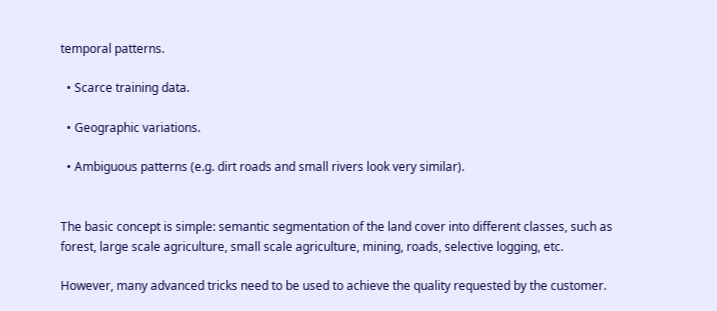temporal patterns.

  • Scarce training data.

  • Geographic variations.

  • Ambiguous patterns (e.g. dirt roads and small rivers look very similar).


The basic concept is simple: semantic segmentation of the land cover into different classes, such as forest, large scale agriculture, small scale agriculture, mining, roads, selective logging, etc.

However, many advanced tricks need to be used to achieve the quality requested by the customer.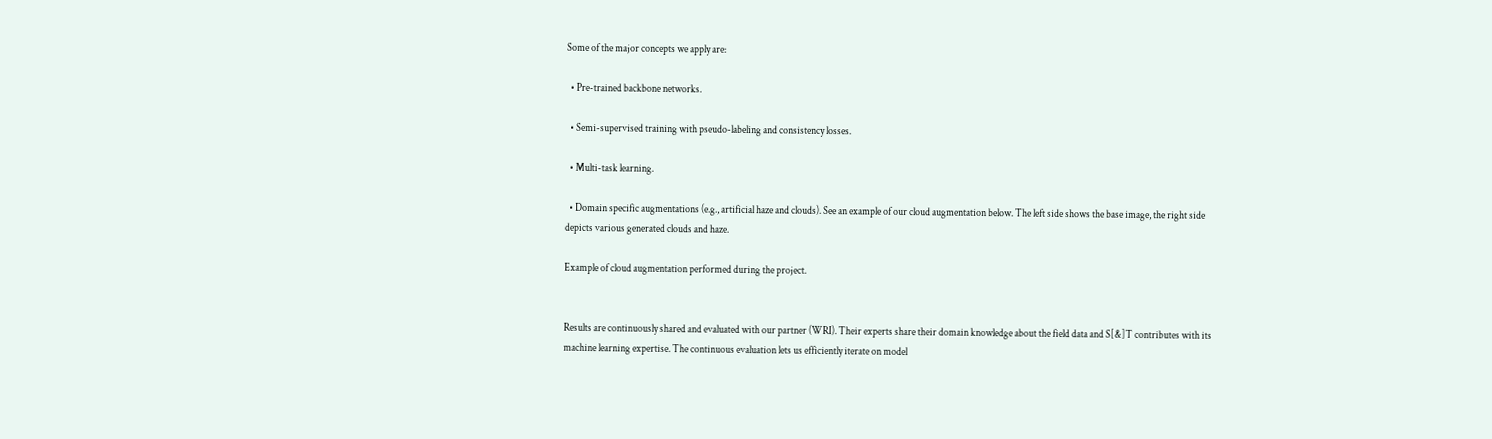Some of the major concepts we apply are:

  • Pre-trained backbone networks.

  • Semi-supervised training with pseudo-labeling and consistency losses.

  • Multi-task learning.

  • Domain specific augmentations (e.g., artificial haze and clouds). See an example of our cloud augmentation below. The left side shows the base image, the right side depicts various generated clouds and haze.

Example of cloud augmentation performed during the project.


Results are continuously shared and evaluated with our partner (WRI). Their experts share their domain knowledge about the field data and S[&]T contributes with its machine learning expertise. The continuous evaluation lets us efficiently iterate on model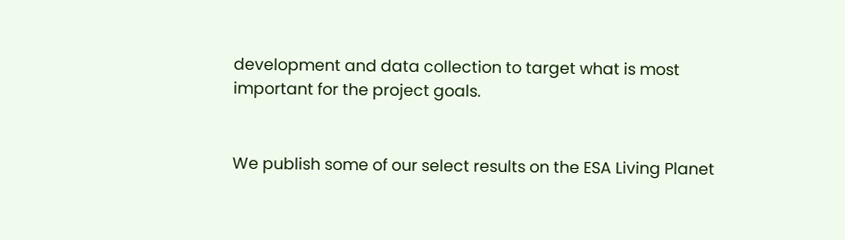development and data collection to target what is most important for the project goals.


We publish some of our select results on the ESA Living Planet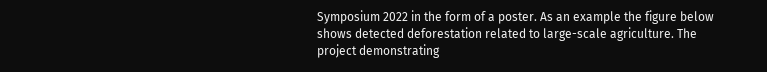Symposium 2022 in the form of a poster. As an example the figure below shows detected deforestation related to large-scale agriculture. The project demonstrating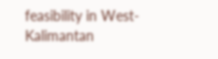feasibility in West-Kalimantan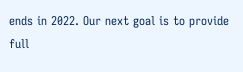ends in 2022. Our next goal is to provide full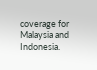coverage for Malaysia and Indonesia.